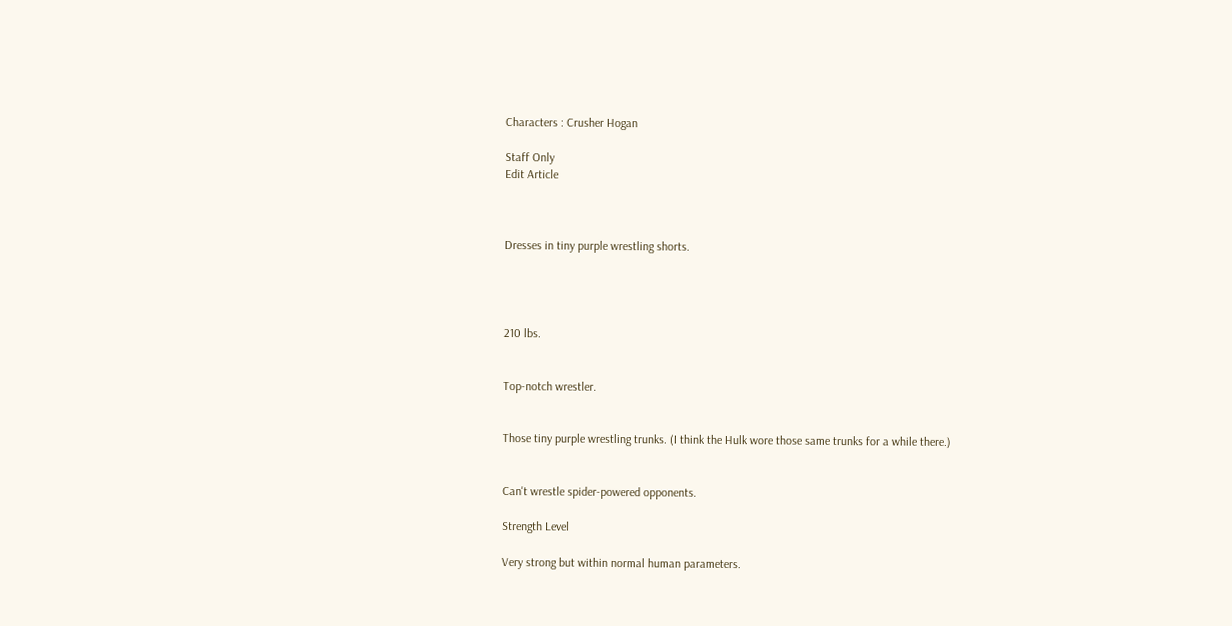Characters : Crusher Hogan

Staff Only
Edit Article



Dresses in tiny purple wrestling shorts.




210 lbs.


Top-notch wrestler.


Those tiny purple wrestling trunks. (I think the Hulk wore those same trunks for a while there.)


Can't wrestle spider-powered opponents.

Strength Level

Very strong but within normal human parameters.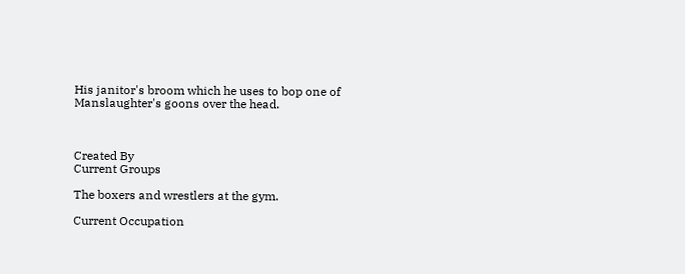His janitor's broom which he uses to bop one of Manslaughter's goons over the head.



Created By
Current Groups

The boxers and wrestlers at the gym.

Current Occupation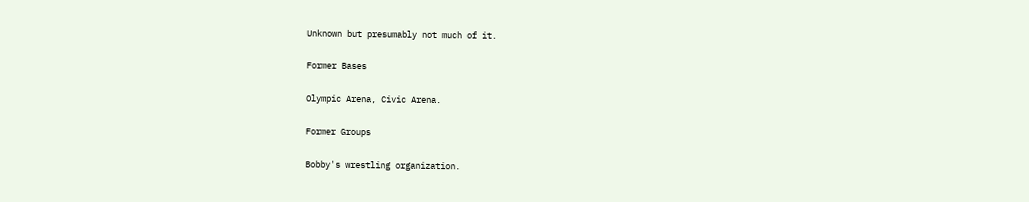Unknown but presumably not much of it.

Former Bases

Olympic Arena, Civic Arena.

Former Groups

Bobby's wrestling organization.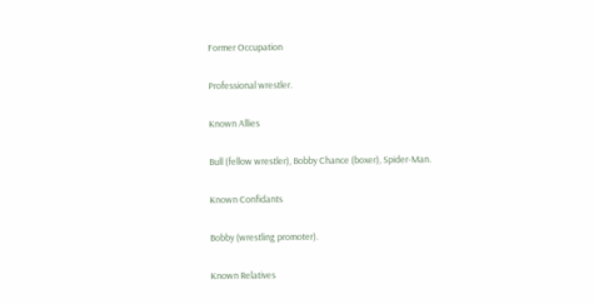Former Occupation

Professional wrestler.

Known Allies

Bull (fellow wrestler), Bobby Chance (boxer), Spider-Man.

Known Confidants

Bobby (wrestling promoter).

Known Relatives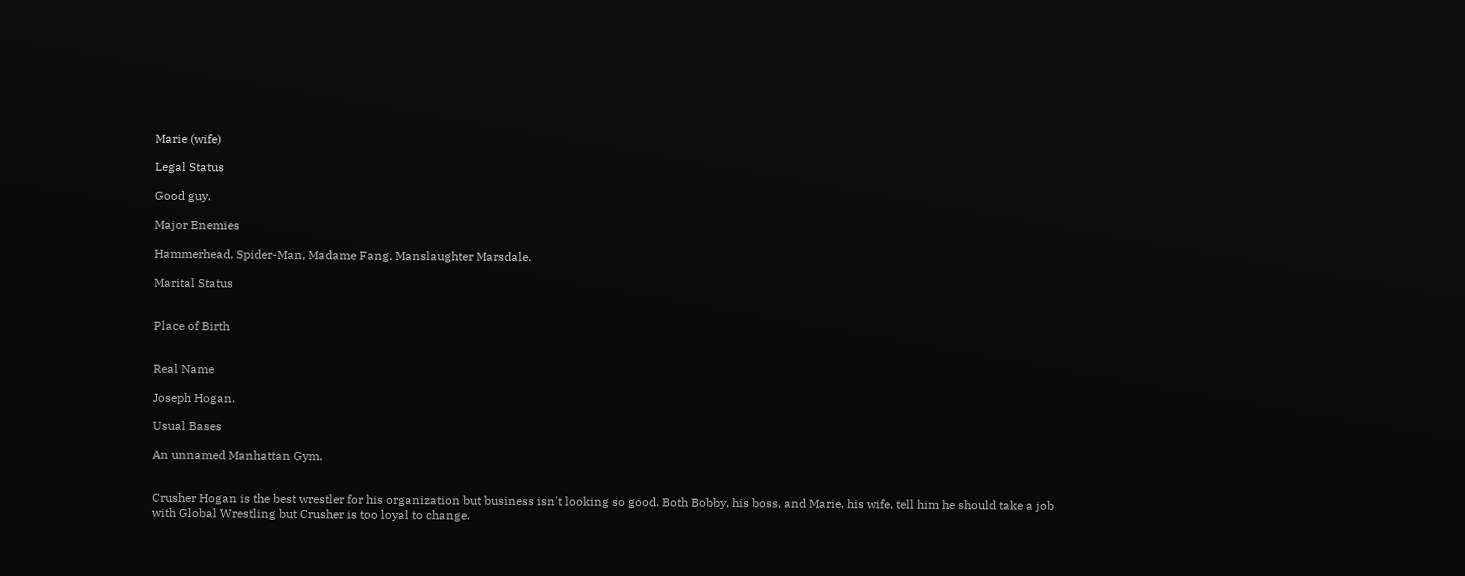Marie (wife)

Legal Status

Good guy.

Major Enemies

Hammerhead, Spider-Man, Madame Fang, Manslaughter Marsdale.

Marital Status


Place of Birth


Real Name

Joseph Hogan.

Usual Bases

An unnamed Manhattan Gym.


Crusher Hogan is the best wrestler for his organization but business isn't looking so good. Both Bobby, his boss, and Marie, his wife, tell him he should take a job with Global Wrestling but Crusher is too loyal to change.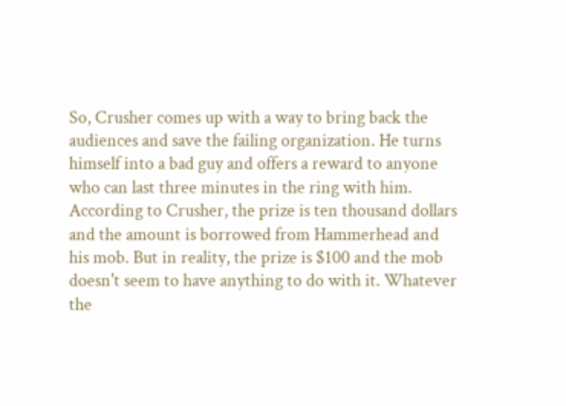So, Crusher comes up with a way to bring back the audiences and save the failing organization. He turns himself into a bad guy and offers a reward to anyone who can last three minutes in the ring with him. According to Crusher, the prize is ten thousand dollars and the amount is borrowed from Hammerhead and his mob. But in reality, the prize is $100 and the mob doesn't seem to have anything to do with it. Whatever the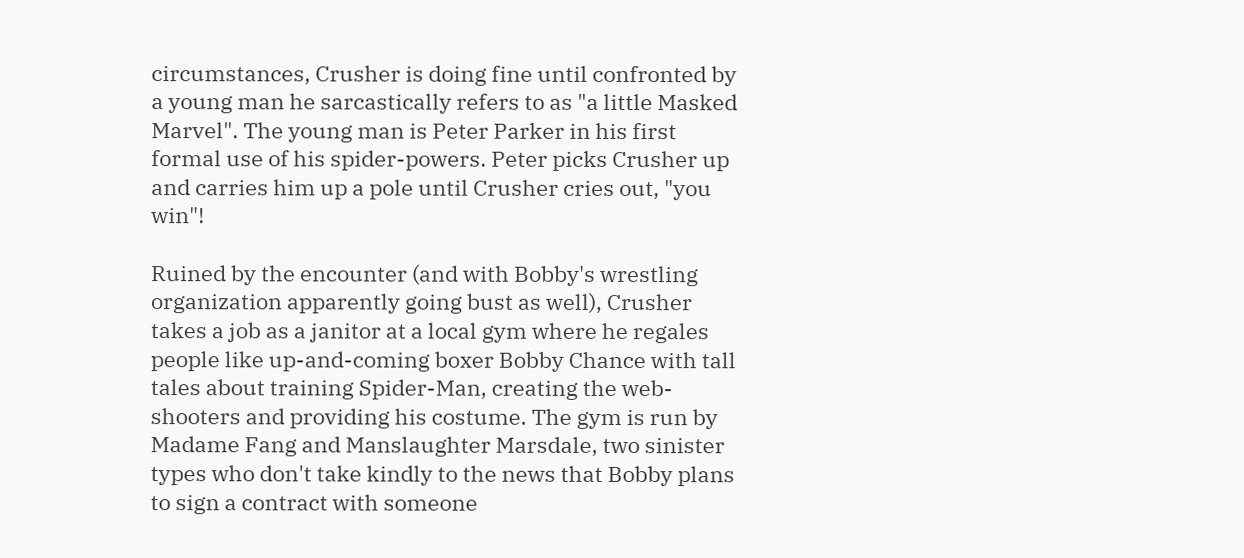circumstances, Crusher is doing fine until confronted by a young man he sarcastically refers to as "a little Masked Marvel". The young man is Peter Parker in his first formal use of his spider-powers. Peter picks Crusher up and carries him up a pole until Crusher cries out, "you win"!

Ruined by the encounter (and with Bobby's wrestling organization apparently going bust as well), Crusher takes a job as a janitor at a local gym where he regales people like up-and-coming boxer Bobby Chance with tall tales about training Spider-Man, creating the web-shooters and providing his costume. The gym is run by Madame Fang and Manslaughter Marsdale, two sinister types who don't take kindly to the news that Bobby plans to sign a contract with someone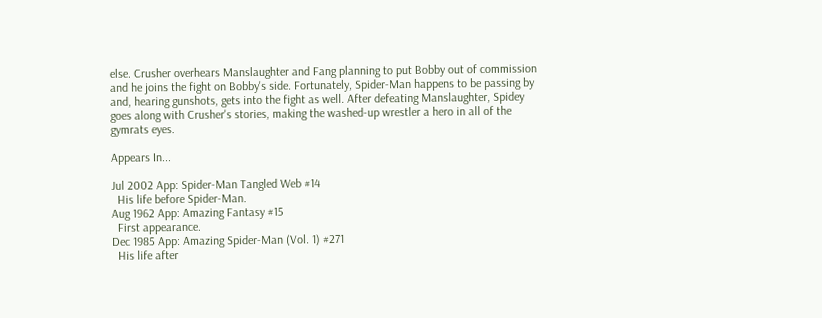else. Crusher overhears Manslaughter and Fang planning to put Bobby out of commission and he joins the fight on Bobby's side. Fortunately, Spider-Man happens to be passing by and, hearing gunshots, gets into the fight as well. After defeating Manslaughter, Spidey goes along with Crusher's stories, making the washed-up wrestler a hero in all of the gymrats eyes.

Appears In...

Jul 2002 App: Spider-Man Tangled Web #14
  His life before Spider-Man.
Aug 1962 App: Amazing Fantasy #15
  First appearance.
Dec 1985 App: Amazing Spider-Man (Vol. 1) #271
  His life after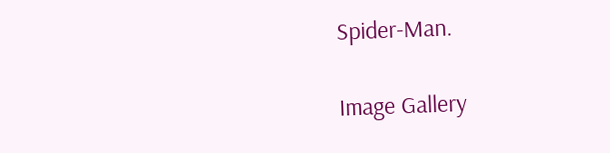Spider-Man.

Image Gallery